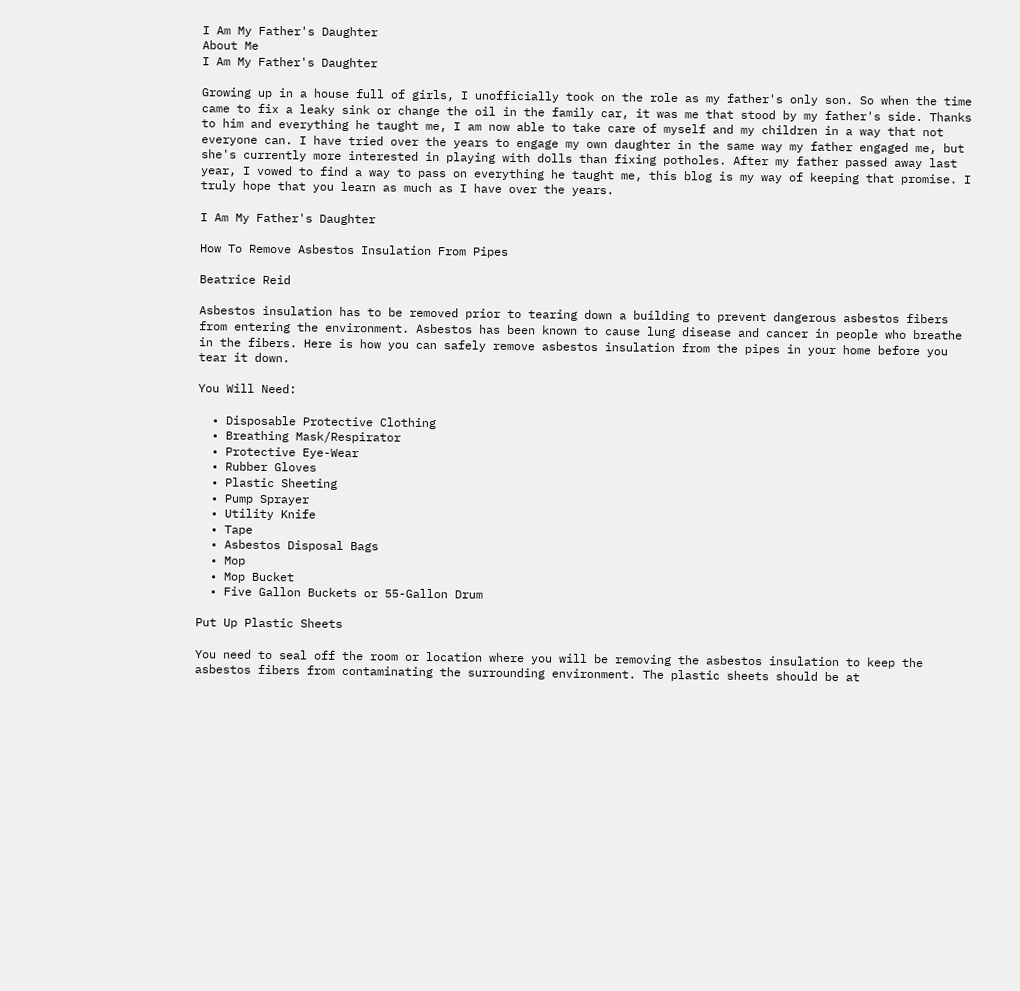I Am My Father's Daughter
About Me
I Am My Father's Daughter

Growing up in a house full of girls, I unofficially took on the role as my father's only son. So when the time came to fix a leaky sink or change the oil in the family car, it was me that stood by my father's side. Thanks to him and everything he taught me, I am now able to take care of myself and my children in a way that not everyone can. I have tried over the years to engage my own daughter in the same way my father engaged me, but she's currently more interested in playing with dolls than fixing potholes. After my father passed away last year, I vowed to find a way to pass on everything he taught me, this blog is my way of keeping that promise. I truly hope that you learn as much as I have over the years.

I Am My Father's Daughter

How To Remove Asbestos Insulation From Pipes

Beatrice Reid

Asbestos insulation has to be removed prior to tearing down a building to prevent dangerous asbestos fibers from entering the environment. Asbestos has been known to cause lung disease and cancer in people who breathe in the fibers. Here is how you can safely remove asbestos insulation from the pipes in your home before you tear it down.

You Will Need:

  • Disposable Protective Clothing
  • Breathing Mask/Respirator
  • Protective Eye-Wear
  • Rubber Gloves
  • Plastic Sheeting
  • Pump Sprayer
  • Utility Knife
  • Tape
  • Asbestos Disposal Bags
  • Mop
  • Mop Bucket
  • Five Gallon Buckets or 55-Gallon Drum

Put Up Plastic Sheets

You need to seal off the room or location where you will be removing the asbestos insulation to keep the asbestos fibers from contaminating the surrounding environment. The plastic sheets should be at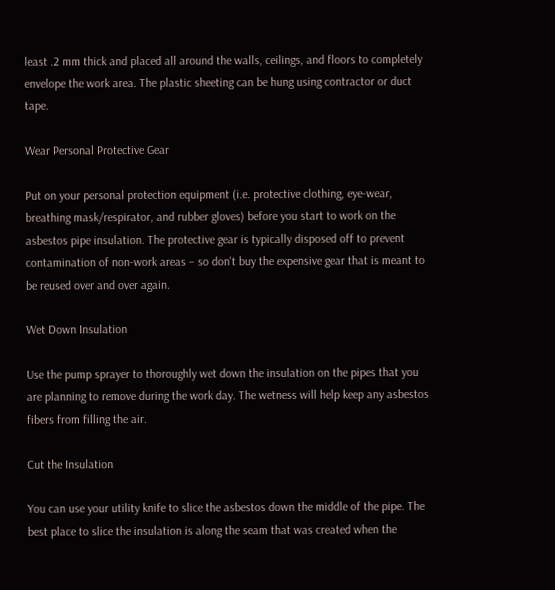least .2 mm thick and placed all around the walls, ceilings, and floors to completely envelope the work area. The plastic sheeting can be hung using contractor or duct tape.

Wear Personal Protective Gear

Put on your personal protection equipment (i.e. protective clothing, eye-wear, breathing mask/respirator, and rubber gloves) before you start to work on the asbestos pipe insulation. The protective gear is typically disposed off to prevent contamination of non-work areas – so don't buy the expensive gear that is meant to be reused over and over again.

Wet Down Insulation

Use the pump sprayer to thoroughly wet down the insulation on the pipes that you are planning to remove during the work day. The wetness will help keep any asbestos fibers from filling the air.

Cut the Insulation

You can use your utility knife to slice the asbestos down the middle of the pipe. The best place to slice the insulation is along the seam that was created when the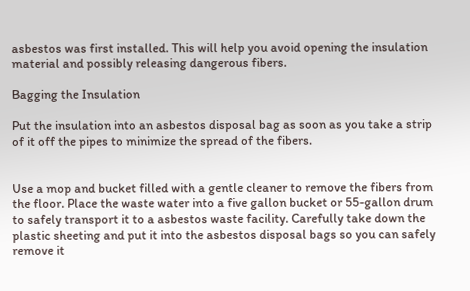asbestos was first installed. This will help you avoid opening the insulation material and possibly releasing dangerous fibers.

Bagging the Insulation

Put the insulation into an asbestos disposal bag as soon as you take a strip of it off the pipes to minimize the spread of the fibers.


Use a mop and bucket filled with a gentle cleaner to remove the fibers from the floor. Place the waste water into a five gallon bucket or 55-gallon drum to safely transport it to a asbestos waste facility. Carefully take down the plastic sheeting and put it into the asbestos disposal bags so you can safely remove it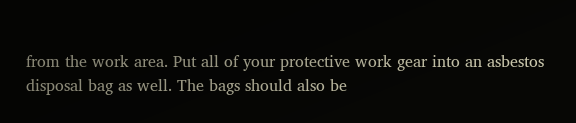from the work area. Put all of your protective work gear into an asbestos disposal bag as well. The bags should also be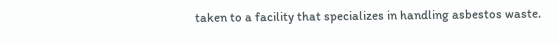taken to a facility that specializes in handling asbestos waste.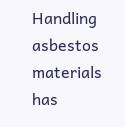Handling asbestos materials has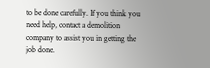to be done carefully. If you think you need help, contact a demolition company to assist you in getting the job done.